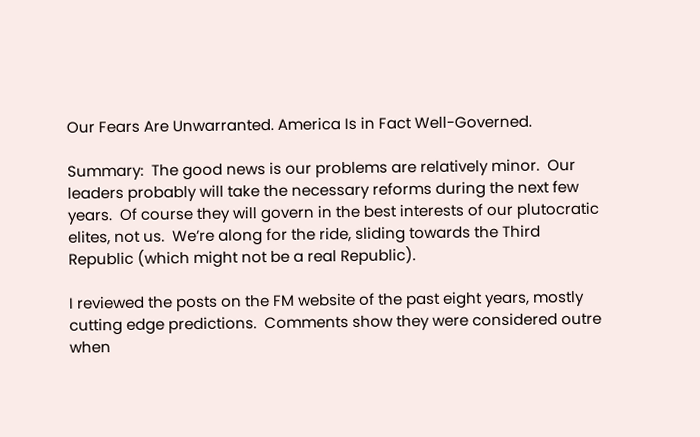Our Fears Are Unwarranted. America Is in Fact Well-Governed.

Summary:  The good news is our problems are relatively minor.  Our leaders probably will take the necessary reforms during the next few years.  Of course they will govern in the best interests of our plutocratic elites, not us.  We’re along for the ride, sliding towards the Third Republic (which might not be a real Republic).

I reviewed the posts on the FM website of the past eight years, mostly cutting edge predictions.  Comments show they were considered outre when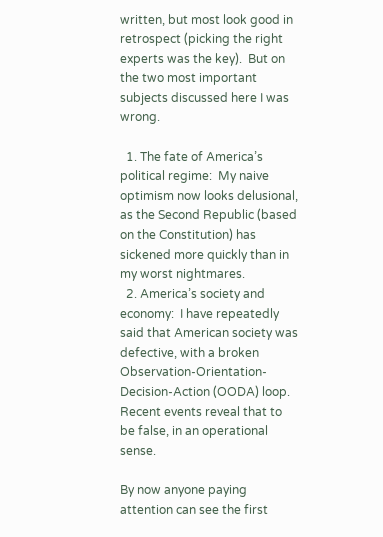written, but most look good in retrospect (picking the right experts was the key).  But on the two most important subjects discussed here I was wrong.

  1. The fate of America’s political regime:  My naive optimism now looks delusional, as the Second Republic (based on the Constitution) has sickened more quickly than in my worst nightmares.
  2. America’s society and economy:  I have repeatedly said that American society was defective, with a broken Observation-Orientation-Decision-Action (OODA) loop.  Recent events reveal that to be false, in an operational sense.

By now anyone paying attention can see the first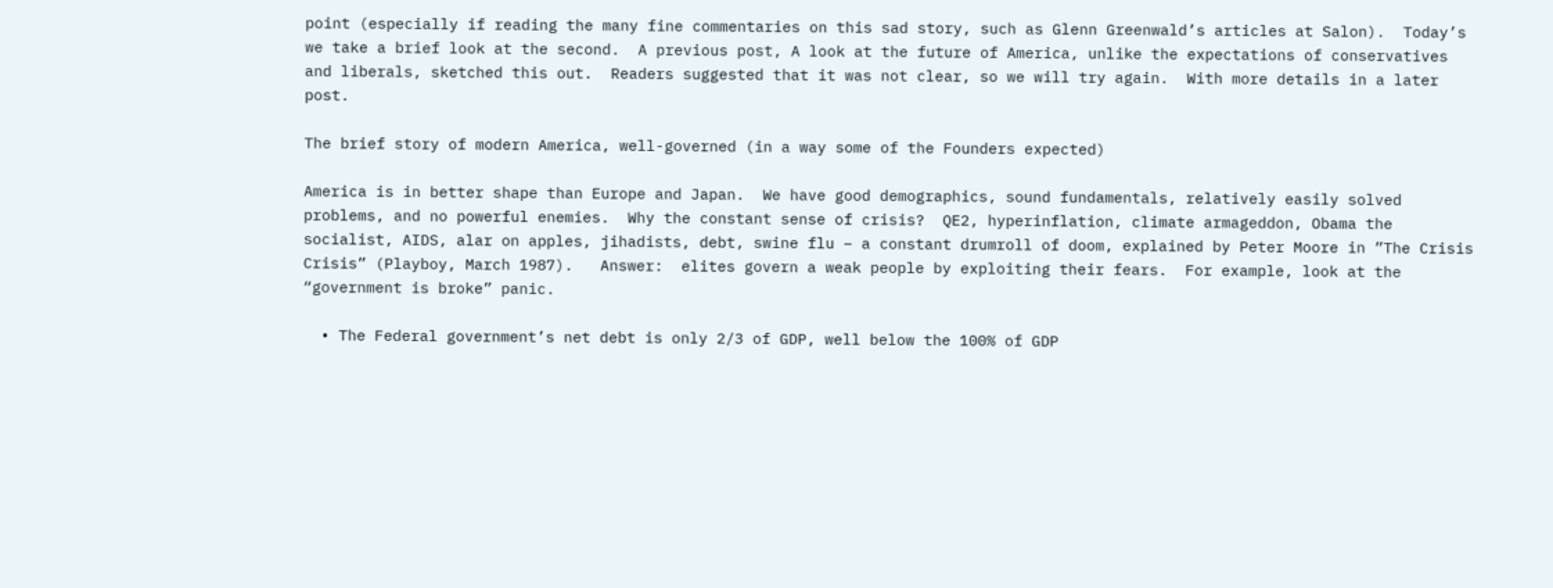point (especially if reading the many fine commentaries on this sad story, such as Glenn Greenwald’s articles at Salon).  Today’s we take a brief look at the second.  A previous post, A look at the future of America, unlike the expectations of conservatives and liberals, sketched this out.  Readers suggested that it was not clear, so we will try again.  With more details in a later post.

The brief story of modern America, well-governed (in a way some of the Founders expected)

America is in better shape than Europe and Japan.  We have good demographics, sound fundamentals, relatively easily solved problems, and no powerful enemies.  Why the constant sense of crisis?  QE2, hyperinflation, climate armageddon, Obama the socialist, AIDS, alar on apples, jihadists, debt, swine flu – a constant drumroll of doom, explained by Peter Moore in ”The Crisis Crisis” (Playboy, March 1987).   Answer:  elites govern a weak people by exploiting their fears.  For example, look at the “government is broke” panic.

  • The Federal government’s net debt is only 2/3 of GDP, well below the 100% of GDP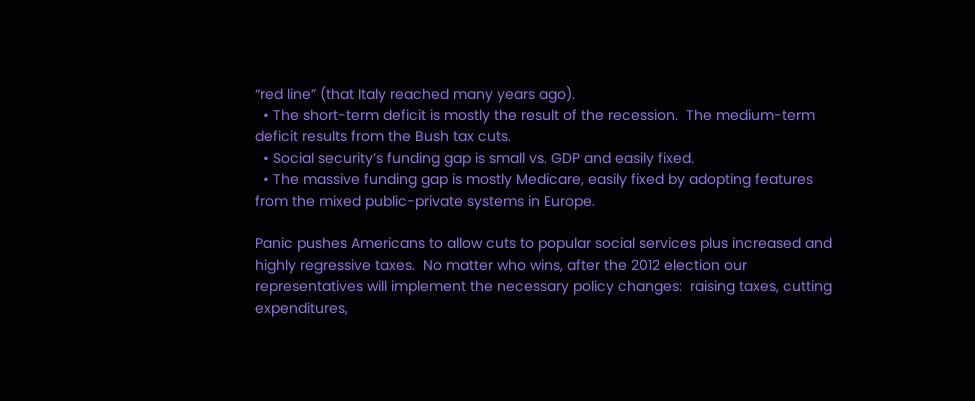“red line” (that Italy reached many years ago).
  • The short-term deficit is mostly the result of the recession.  The medium-term deficit results from the Bush tax cuts.
  • Social security’s funding gap is small vs. GDP and easily fixed.
  • The massive funding gap is mostly Medicare, easily fixed by adopting features from the mixed public-private systems in Europe.

Panic pushes Americans to allow cuts to popular social services plus increased and highly regressive taxes.  No matter who wins, after the 2012 election our representatives will implement the necessary policy changes:  raising taxes, cutting expenditures,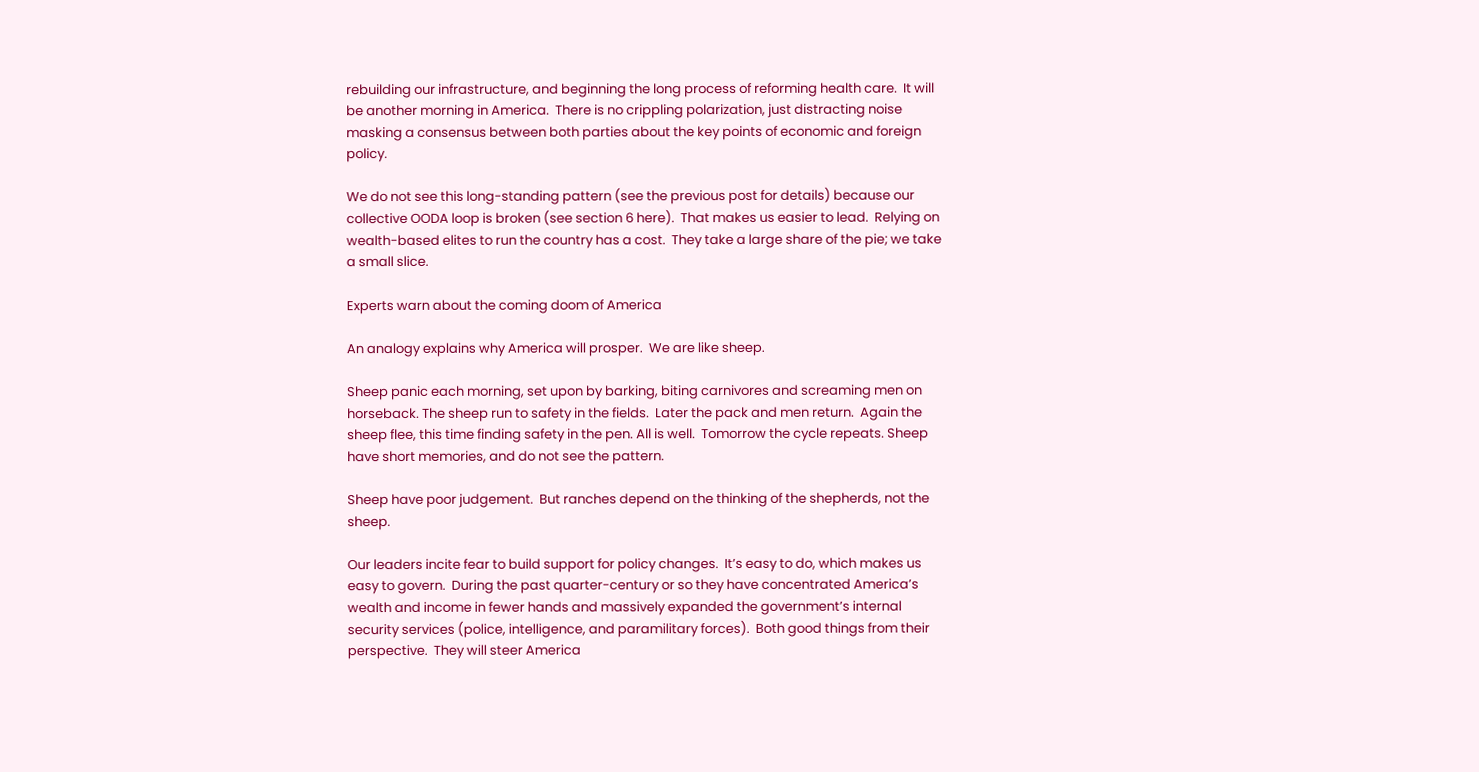rebuilding our infrastructure, and beginning the long process of reforming health care.  It will be another morning in America.  There is no crippling polarization, just distracting noise masking a consensus between both parties about the key points of economic and foreign policy.

We do not see this long-standing pattern (see the previous post for details) because our collective OODA loop is broken (see section 6 here).  That makes us easier to lead.  Relying on wealth-based elites to run the country has a cost.  They take a large share of the pie; we take a small slice.

Experts warn about the coming doom of America

An analogy explains why America will prosper.  We are like sheep.

Sheep panic each morning, set upon by barking, biting carnivores and screaming men on horseback. The sheep run to safety in the fields.  Later the pack and men return.  Again the sheep flee, this time finding safety in the pen. All is well.  Tomorrow the cycle repeats. Sheep have short memories, and do not see the pattern.

Sheep have poor judgement.  But ranches depend on the thinking of the shepherds, not the sheep.

Our leaders incite fear to build support for policy changes.  It’s easy to do, which makes us easy to govern.  During the past quarter-century or so they have concentrated America’s wealth and income in fewer hands and massively expanded the government’s internal security services (police, intelligence, and paramilitary forces).  Both good things from their perspective.  They will steer America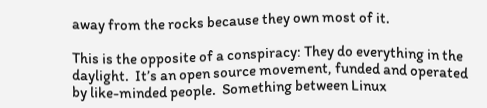away from the rocks because they own most of it.

This is the opposite of a conspiracy: They do everything in the daylight.  It’s an open source movement, funded and operated by like-minded people.  Something between Linux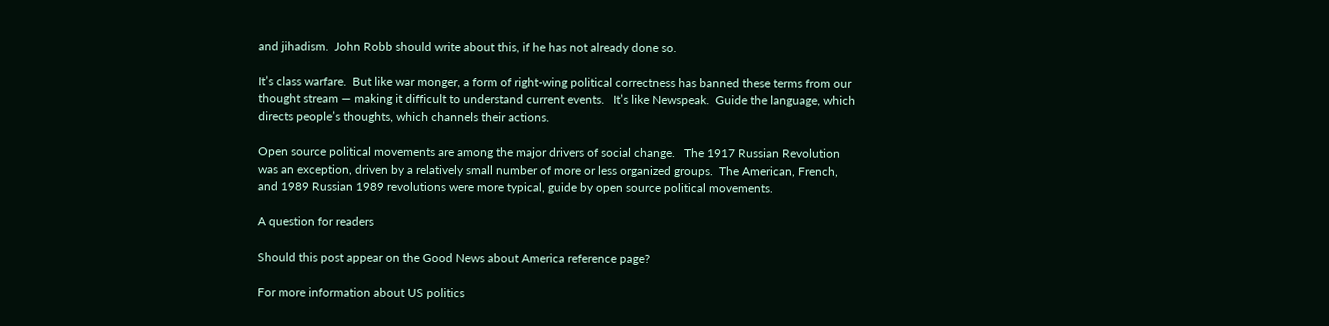and jihadism.  John Robb should write about this, if he has not already done so.

It’s class warfare.  But like war monger, a form of right-wing political correctness has banned these terms from our thought stream — making it difficult to understand current events.   It’s like Newspeak.  Guide the language, which directs people’s thoughts, which channels their actions.

Open source political movements are among the major drivers of social change.   The 1917 Russian Revolution was an exception, driven by a relatively small number of more or less organized groups.  The American, French, and 1989 Russian 1989 revolutions were more typical, guide by open source political movements.

A question for readers

Should this post appear on the Good News about America reference page?

For more information about US politics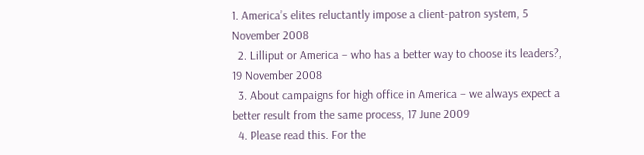1. America’s elites reluctantly impose a client-patron system, 5 November 2008
  2. Lilliput or America – who has a better way to choose its leaders?, 19 November 2008
  3. About campaigns for high office in America – we always expect a better result from the same process, 17 June 2009
  4. Please read this. For the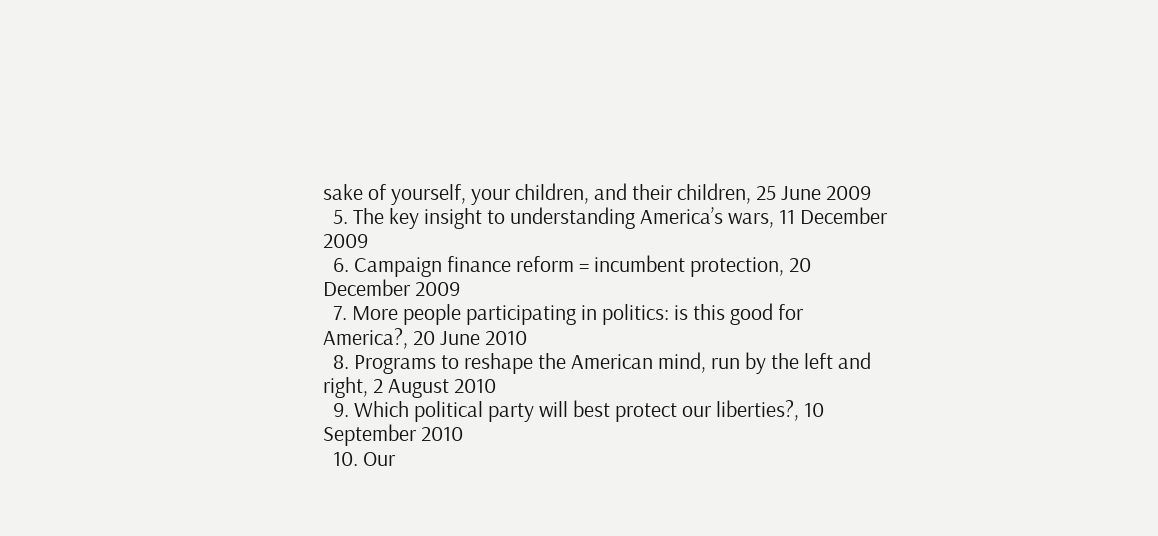sake of yourself, your children, and their children, 25 June 2009
  5. The key insight to understanding America’s wars, 11 December 2009
  6. Campaign finance reform = incumbent protection, 20 December 2009
  7. More people participating in politics: is this good for America?, 20 June 2010
  8. Programs to reshape the American mind, run by the left and right, 2 August 2010
  9. Which political party will best protect our liberties?, 10 September 2010
  10. Our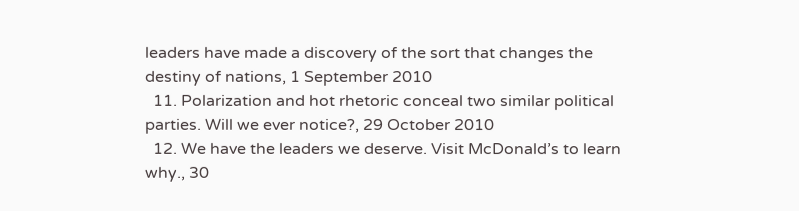leaders have made a discovery of the sort that changes the destiny of nations, 1 September 2010
  11. Polarization and hot rhetoric conceal two similar political parties. Will we ever notice?, 29 October 2010
  12. We have the leaders we deserve. Visit McDonald’s to learn why., 30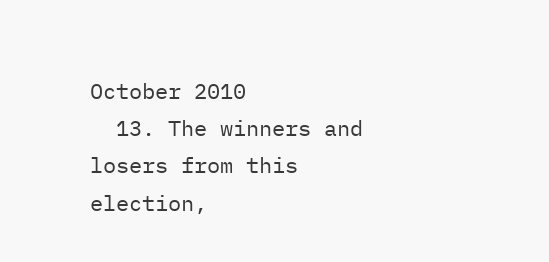October 2010
  13. The winners and losers from this election,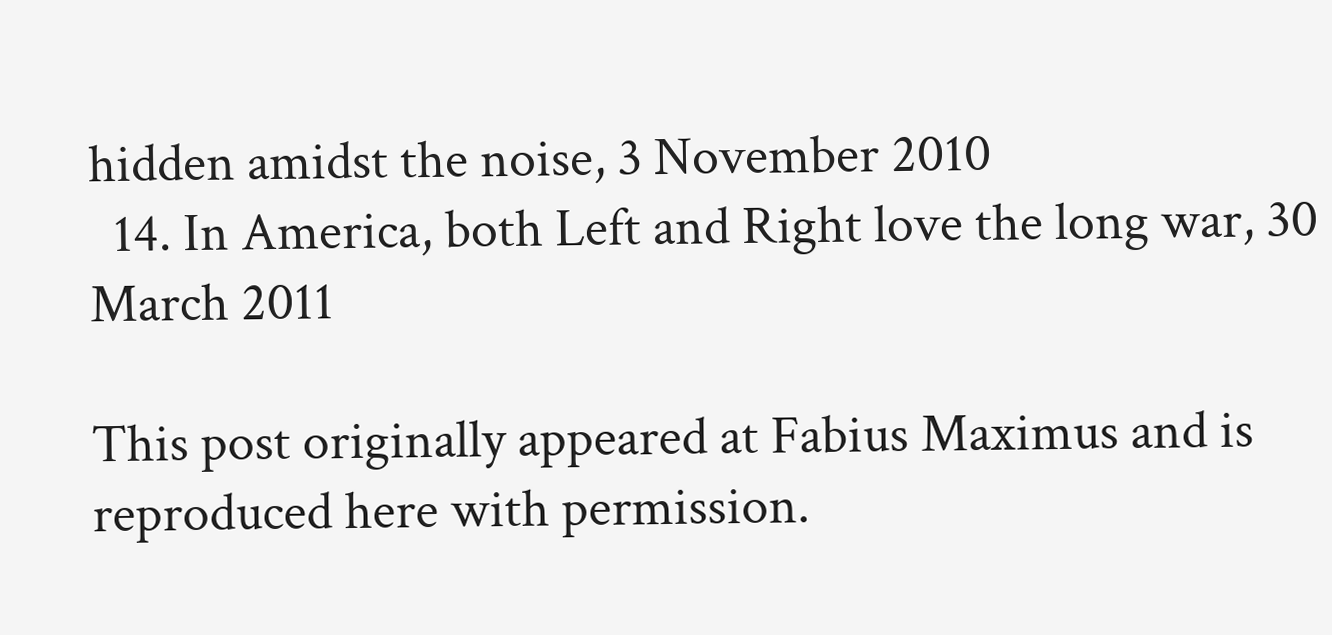hidden amidst the noise, 3 November 2010
  14. In America, both Left and Right love the long war, 30 March 2011

This post originally appeared at Fabius Maximus and is reproduced here with permission.